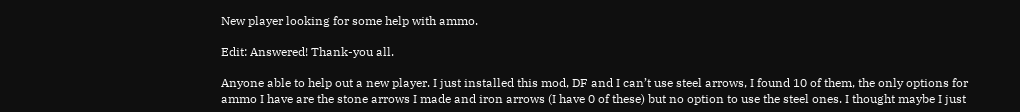New player looking for some help with ammo.

Edit: Answered! Thank-you all.

Anyone able to help out a new player. I just installed this mod, DF and I can’t use steel arrows, I found 10 of them, the only options for ammo I have are the stone arrows I made and iron arrows (I have 0 of these) but no option to use the steel ones. I thought maybe I just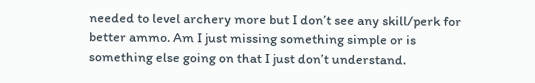needed to level archery more but I don’t see any skill/perk for better ammo. Am I just missing something simple or is something else going on that I just don’t understand.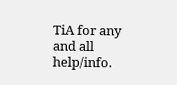TiA for any and all help/info.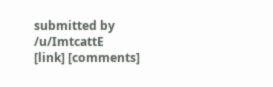submitted by /u/ImtcattE
[link] [comments]